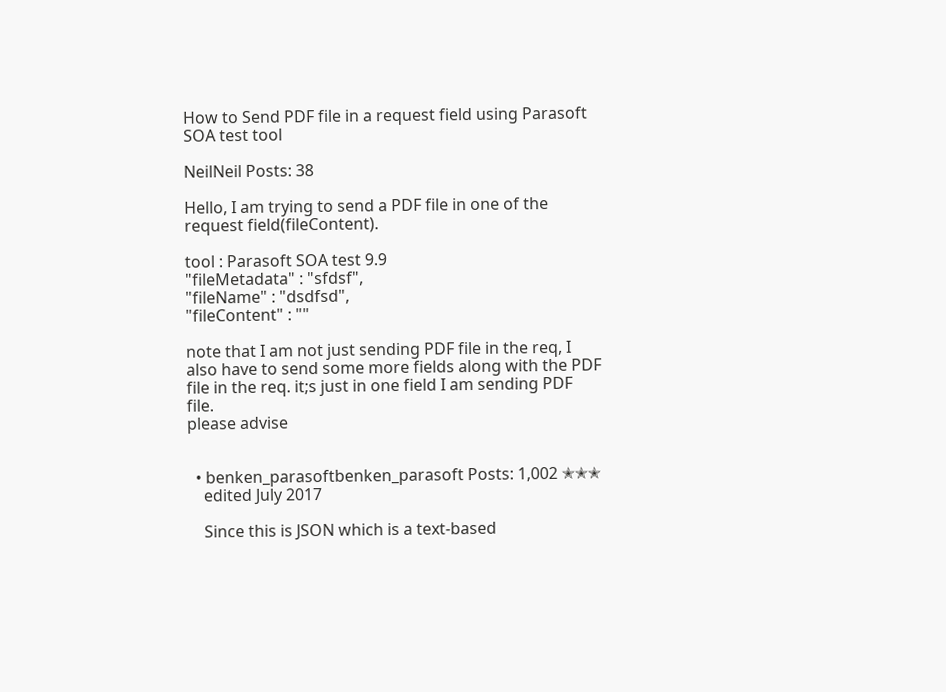How to Send PDF file in a request field using Parasoft SOA test tool

NeilNeil Posts: 38

Hello, I am trying to send a PDF file in one of the request field(fileContent).

tool : Parasoft SOA test 9.9
"fileMetadata" : "sfdsf",
"fileName" : "dsdfsd",
"fileContent" : ""

note that I am not just sending PDF file in the req, I also have to send some more fields along with the PDF file in the req. it;s just in one field I am sending PDF file.
please advise


  • benken_parasoftbenken_parasoft Posts: 1,002 ✭✭✭
    edited July 2017

    Since this is JSON which is a text-based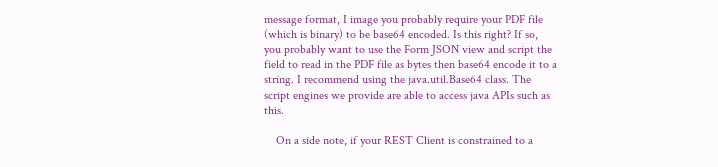message format, I image you probably require your PDF file (which is binary) to be base64 encoded. Is this right? If so, you probably want to use the Form JSON view and script the field to read in the PDF file as bytes then base64 encode it to a string. I recommend using the java.util.Base64 class. The script engines we provide are able to access java APIs such as this.

    On a side note, if your REST Client is constrained to a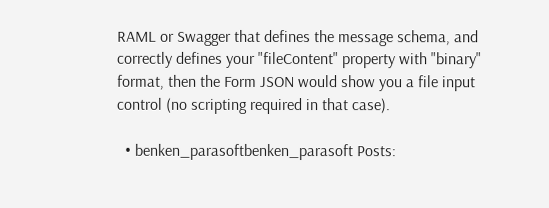RAML or Swagger that defines the message schema, and correctly defines your "fileContent" property with "binary" format, then the Form JSON would show you a file input control (no scripting required in that case).

  • benken_parasoftbenken_parasoft Posts: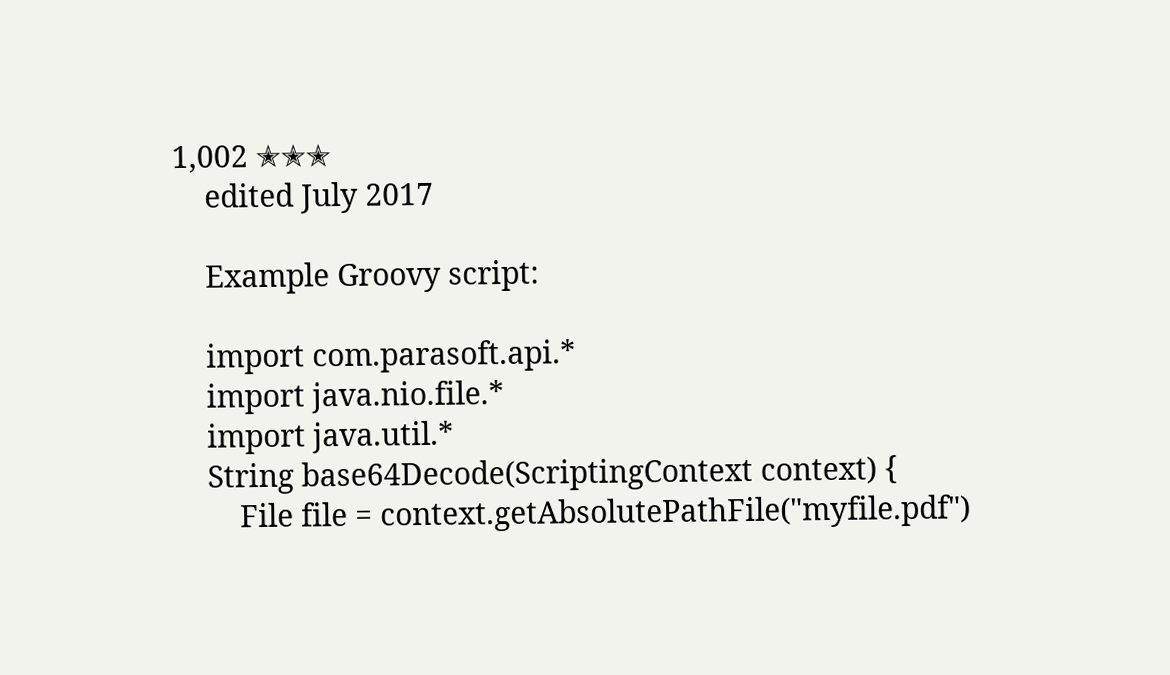1,002 ✭✭✭
    edited July 2017

    Example Groovy script:

    import com.parasoft.api.*
    import java.nio.file.*
    import java.util.*
    String base64Decode(ScriptingContext context) {
        File file = context.getAbsolutePathFile("myfile.pdf")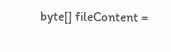byte[] fileContent =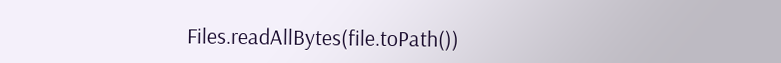Files.readAllBytes(file.toPath())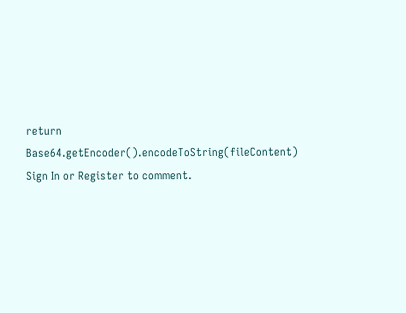return Base64.getEncoder().encodeToString(fileContent)
Sign In or Register to comment.